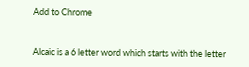Add to Chrome


Alcaic is a 6 letter word which starts with the letter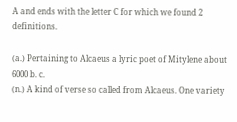A and ends with the letter C for which we found 2 definitions.

(a.) Pertaining to Alcaeus a lyric poet of Mitylene about 6000 b. c.
(n.) A kind of verse so called from Alcaeus. One variety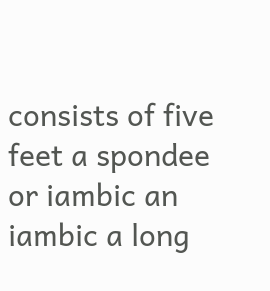consists of five feet a spondee or iambic an iambic a long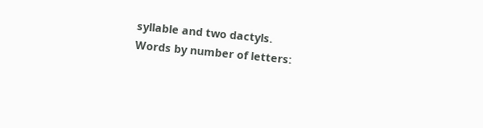syllable and two dactyls.
Words by number of letters: